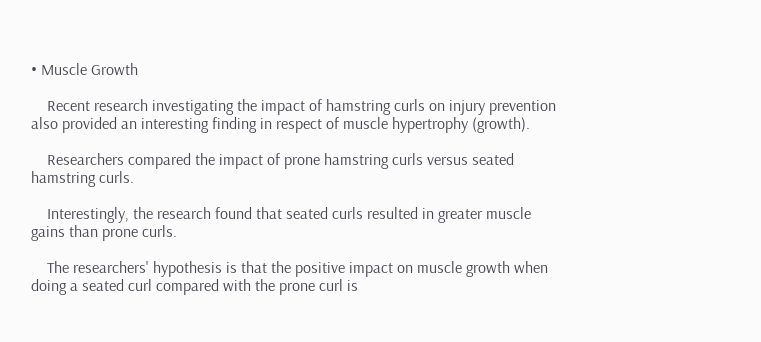• Muscle Growth

    Recent research investigating the impact of hamstring curls on injury prevention also provided an interesting finding in respect of muscle hypertrophy (growth).

    Researchers compared the impact of prone hamstring curls versus seated hamstring curls.

    Interestingly, the research found that seated curls resulted in greater muscle gains than prone curls.

    The researchers' hypothesis is that the positive impact on muscle growth when doing a seated curl compared with the prone curl is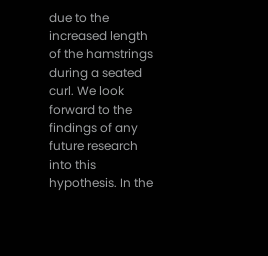due to the increased length of the hamstrings during a seated curl. We look forward to the findings of any future research into this hypothesis. In the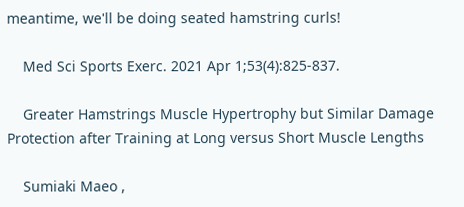meantime, we'll be doing seated hamstring curls!

    Med Sci Sports Exerc. 2021 Apr 1;53(4):825-837.

    Greater Hamstrings Muscle Hypertrophy but Similar Damage Protection after Training at Long versus Short Muscle Lengths

    Sumiaki Maeo ,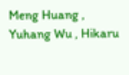Meng Huang , Yuhang Wu , Hikaru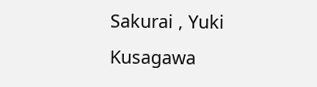Sakurai , Yuki Kusagawa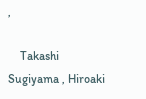,

    Takashi Sugiyama , Hiroaki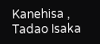Kanehisa , Tadao Isaka